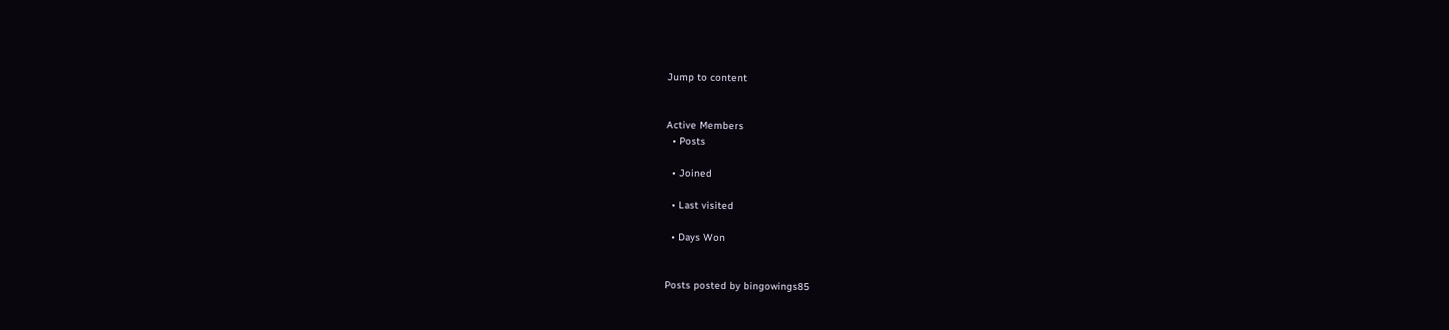Jump to content


Active Members
  • Posts

  • Joined

  • Last visited

  • Days Won


Posts posted by bingowings85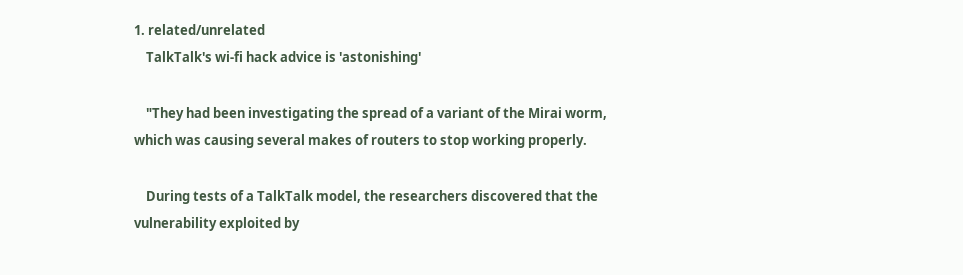1. related/unrelated
    TalkTalk's wi-fi hack advice is 'astonishing'

    "They had been investigating the spread of a variant of the Mirai worm, which was causing several makes of routers to stop working properly.

    During tests of a TalkTalk model, the researchers discovered that the vulnerability exploited by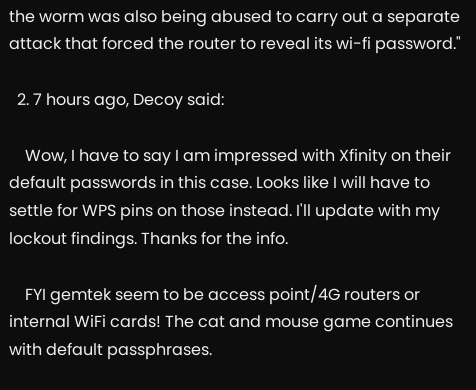the worm was also being abused to carry out a separate attack that forced the router to reveal its wi-fi password."

  2. 7 hours ago, Decoy said:

    Wow, I have to say I am impressed with Xfinity on their default passwords in this case. Looks like I will have to settle for WPS pins on those instead. I'll update with my lockout findings. Thanks for the info.

    FYI gemtek seem to be access point/4G routers or internal WiFi cards! The cat and mouse game continues with default passphrases.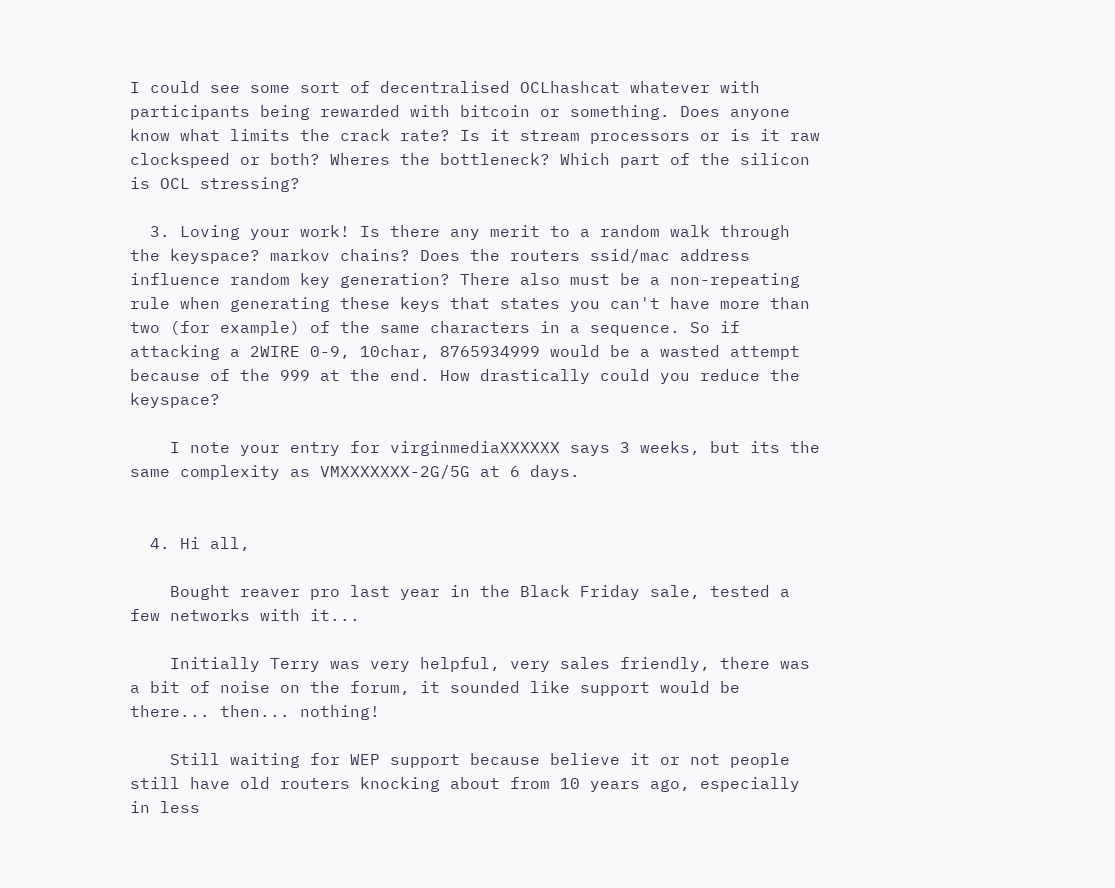I could see some sort of decentralised OCLhashcat whatever with participants being rewarded with bitcoin or something. Does anyone know what limits the crack rate? Is it stream processors or is it raw clockspeed or both? Wheres the bottleneck? Which part of the silicon is OCL stressing?

  3. Loving your work! Is there any merit to a random walk through the keyspace? markov chains? Does the routers ssid/mac address influence random key generation? There also must be a non-repeating rule when generating these keys that states you can't have more than two (for example) of the same characters in a sequence. So if attacking a 2WIRE 0-9, 10char, 8765934999 would be a wasted attempt because of the 999 at the end. How drastically could you reduce the keyspace?

    I note your entry for virginmediaXXXXXX says 3 weeks, but its the same complexity as VMXXXXXXX-2G/5G at 6 days.


  4. Hi all,

    Bought reaver pro last year in the Black Friday sale, tested a few networks with it...

    Initially Terry was very helpful, very sales friendly, there was a bit of noise on the forum, it sounded like support would be there... then... nothing!

    Still waiting for WEP support because believe it or not people still have old routers knocking about from 10 years ago, especially in less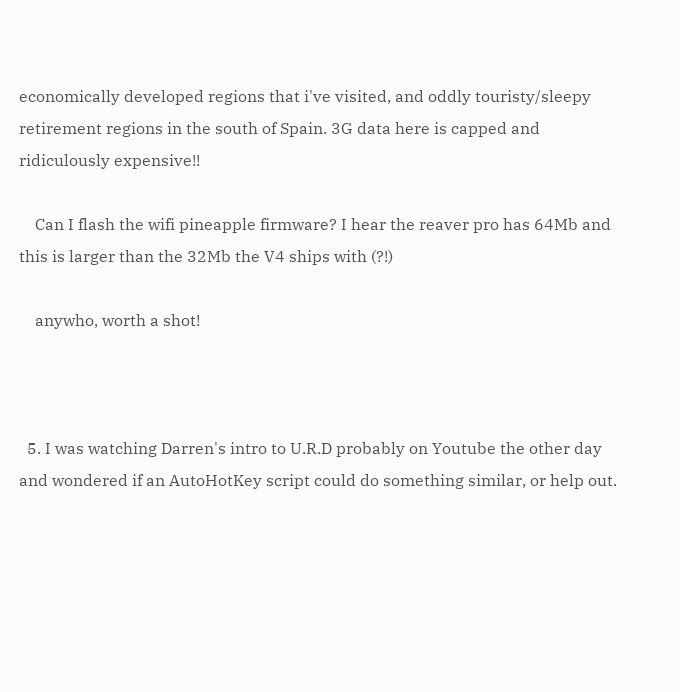economically developed regions that i've visited, and oddly touristy/sleepy retirement regions in the south of Spain. 3G data here is capped and ridiculously expensive!!

    Can I flash the wifi pineapple firmware? I hear the reaver pro has 64Mb and this is larger than the 32Mb the V4 ships with (?!)

    anywho, worth a shot!



  5. I was watching Darren's intro to U.R.D probably on Youtube the other day and wondered if an AutoHotKey script could do something similar, or help out.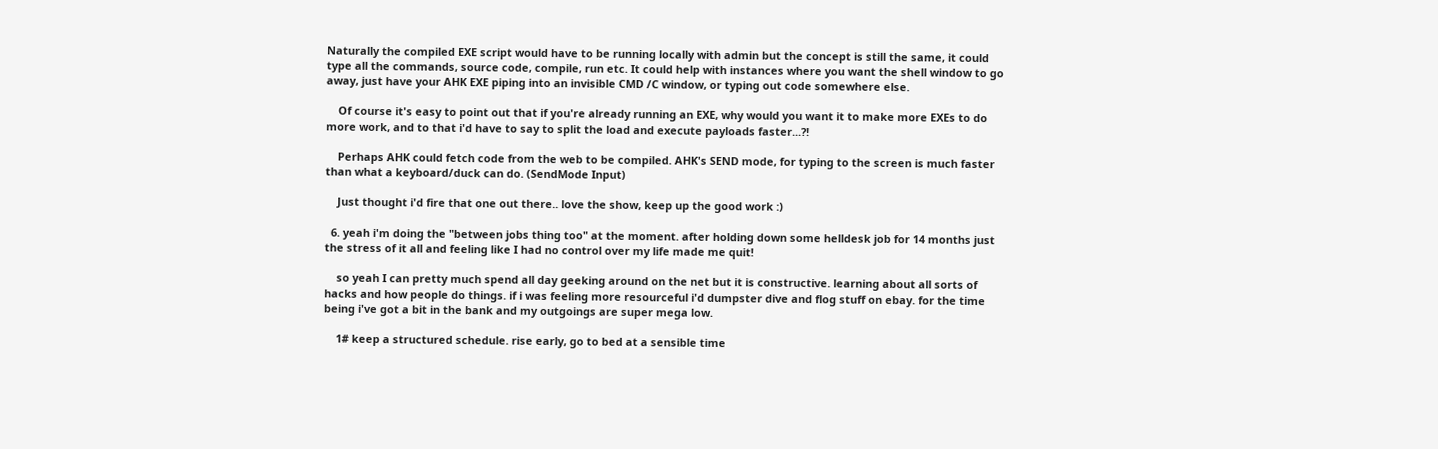Naturally the compiled EXE script would have to be running locally with admin but the concept is still the same, it could type all the commands, source code, compile, run etc. It could help with instances where you want the shell window to go away, just have your AHK EXE piping into an invisible CMD /C window, or typing out code somewhere else.

    Of course it's easy to point out that if you're already running an EXE, why would you want it to make more EXEs to do more work, and to that i'd have to say to split the load and execute payloads faster...?!

    Perhaps AHK could fetch code from the web to be compiled. AHK's SEND mode, for typing to the screen is much faster than what a keyboard/duck can do. (SendMode Input)

    Just thought i'd fire that one out there.. love the show, keep up the good work :)

  6. yeah i'm doing the "between jobs thing too" at the moment. after holding down some helldesk job for 14 months just the stress of it all and feeling like I had no control over my life made me quit!

    so yeah I can pretty much spend all day geeking around on the net but it is constructive. learning about all sorts of hacks and how people do things. if i was feeling more resourceful i'd dumpster dive and flog stuff on ebay. for the time being i've got a bit in the bank and my outgoings are super mega low.

    1# keep a structured schedule. rise early, go to bed at a sensible time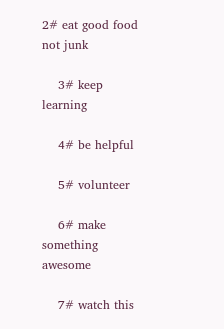2# eat good food not junk

    3# keep learning

    4# be helpful

    5# volunteer

    6# make something awesome

    7# watch this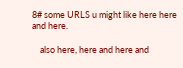8# some URLS u might like here here and here.

    also here, here and here and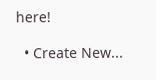here!

  • Create New...